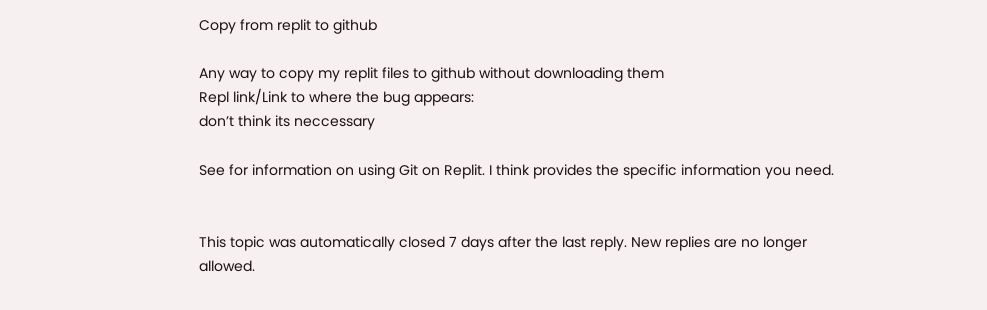Copy from replit to github

Any way to copy my replit files to github without downloading them
Repl link/Link to where the bug appears:
don’t think its neccessary

See for information on using Git on Replit. I think provides the specific information you need.


This topic was automatically closed 7 days after the last reply. New replies are no longer allowed.